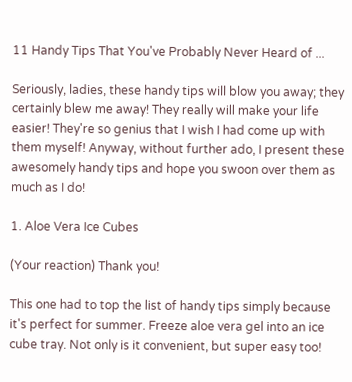11 Handy Tips That You've Probably Never Heard of ...

Seriously, ladies, these handy tips will blow you away; they certainly blew me away! They really will make your life easier! They're so genius that I wish I had come up with them myself! Anyway, without further ado, I present these awesomely handy tips and hope you swoon over them as much as I do!

1. Aloe Vera Ice Cubes

(Your reaction) Thank you!

This one had to top the list of handy tips simply because it's perfect for summer. Freeze aloe vera gel into an ice cube tray. Not only is it convenient, but super easy too!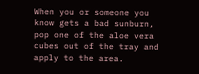When you or someone you know gets a bad sunburn, pop one of the aloe vera cubes out of the tray and apply to the area.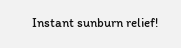Instant sunburn relief!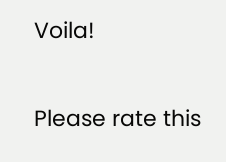Voila!

Please rate this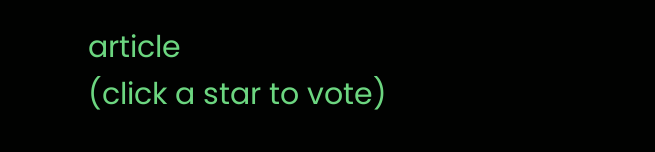article
(click a star to vote)